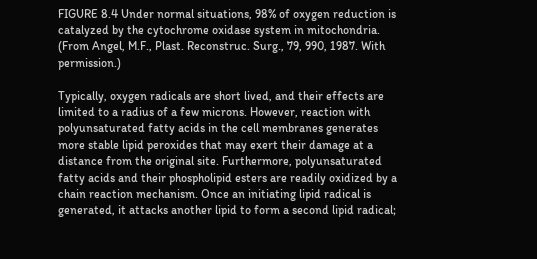FIGURE 8.4 Under normal situations, 98% of oxygen reduction is catalyzed by the cytochrome oxidase system in mitochondria. (From Angel, M.F., Plast. Reconstruc. Surg., 79, 990, 1987. With permission.)

Typically, oxygen radicals are short lived, and their effects are limited to a radius of a few microns. However, reaction with polyunsaturated fatty acids in the cell membranes generates more stable lipid peroxides that may exert their damage at a distance from the original site. Furthermore, polyunsaturated fatty acids and their phospholipid esters are readily oxidized by a chain reaction mechanism. Once an initiating lipid radical is generated, it attacks another lipid to form a second lipid radical;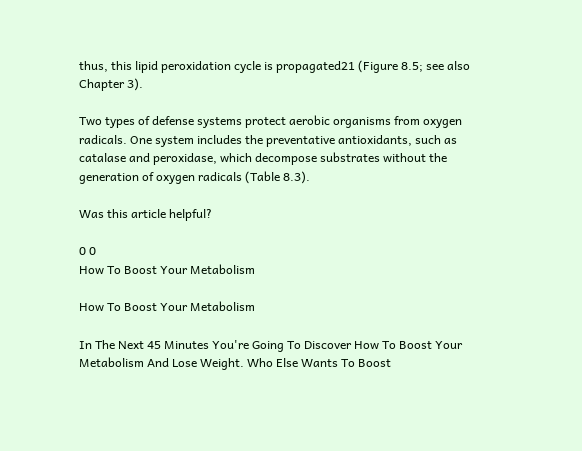thus, this lipid peroxidation cycle is propagated21 (Figure 8.5; see also Chapter 3).

Two types of defense systems protect aerobic organisms from oxygen radicals. One system includes the preventative antioxidants, such as catalase and peroxidase, which decompose substrates without the generation of oxygen radicals (Table 8.3).

Was this article helpful?

0 0
How To Boost Your Metabolism

How To Boost Your Metabolism

In The Next 45 Minutes You're Going To Discover How To Boost Your Metabolism And Lose Weight. Who Else Wants To Boost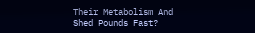Their Metabolism And Shed Pounds Fast?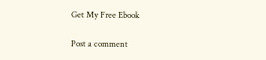Get My Free Ebook

Post a comment